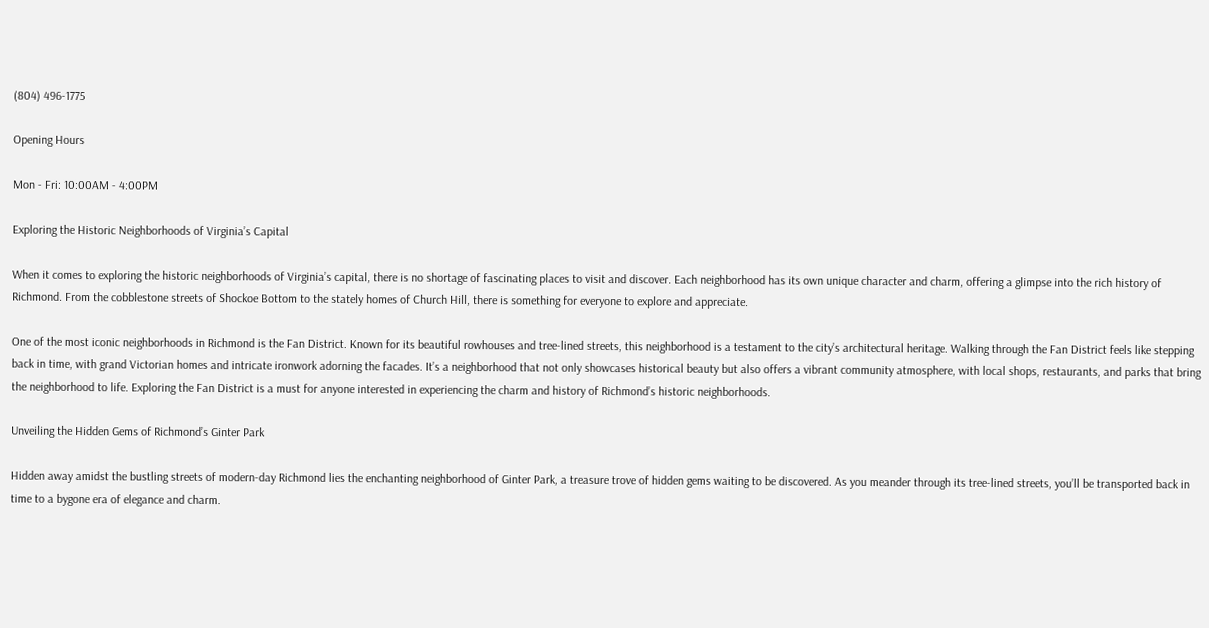(804) 496-1775

Opening Hours

Mon - Fri: 10:00AM - 4:00PM

Exploring the Historic Neighborhoods of Virginia’s Capital

When it comes to exploring the historic neighborhoods of Virginia’s capital, there is no shortage of fascinating places to visit and discover. Each neighborhood has its own unique character and charm, offering a glimpse into the rich history of Richmond. From the cobblestone streets of Shockoe Bottom to the stately homes of Church Hill, there is something for everyone to explore and appreciate.

One of the most iconic neighborhoods in Richmond is the Fan District. Known for its beautiful rowhouses and tree-lined streets, this neighborhood is a testament to the city’s architectural heritage. Walking through the Fan District feels like stepping back in time, with grand Victorian homes and intricate ironwork adorning the facades. It’s a neighborhood that not only showcases historical beauty but also offers a vibrant community atmosphere, with local shops, restaurants, and parks that bring the neighborhood to life. Exploring the Fan District is a must for anyone interested in experiencing the charm and history of Richmond’s historic neighborhoods.

Unveiling the Hidden Gems of Richmond’s Ginter Park

Hidden away amidst the bustling streets of modern-day Richmond lies the enchanting neighborhood of Ginter Park, a treasure trove of hidden gems waiting to be discovered. As you meander through its tree-lined streets, you’ll be transported back in time to a bygone era of elegance and charm.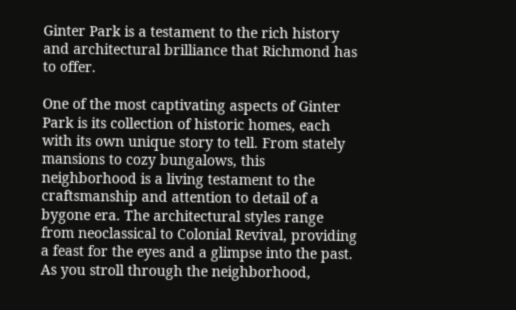Ginter Park is a testament to the rich history and architectural brilliance that Richmond has to offer.

One of the most captivating aspects of Ginter Park is its collection of historic homes, each with its own unique story to tell. From stately mansions to cozy bungalows, this neighborhood is a living testament to the craftsmanship and attention to detail of a bygone era. The architectural styles range from neoclassical to Colonial Revival, providing a feast for the eyes and a glimpse into the past. As you stroll through the neighborhood,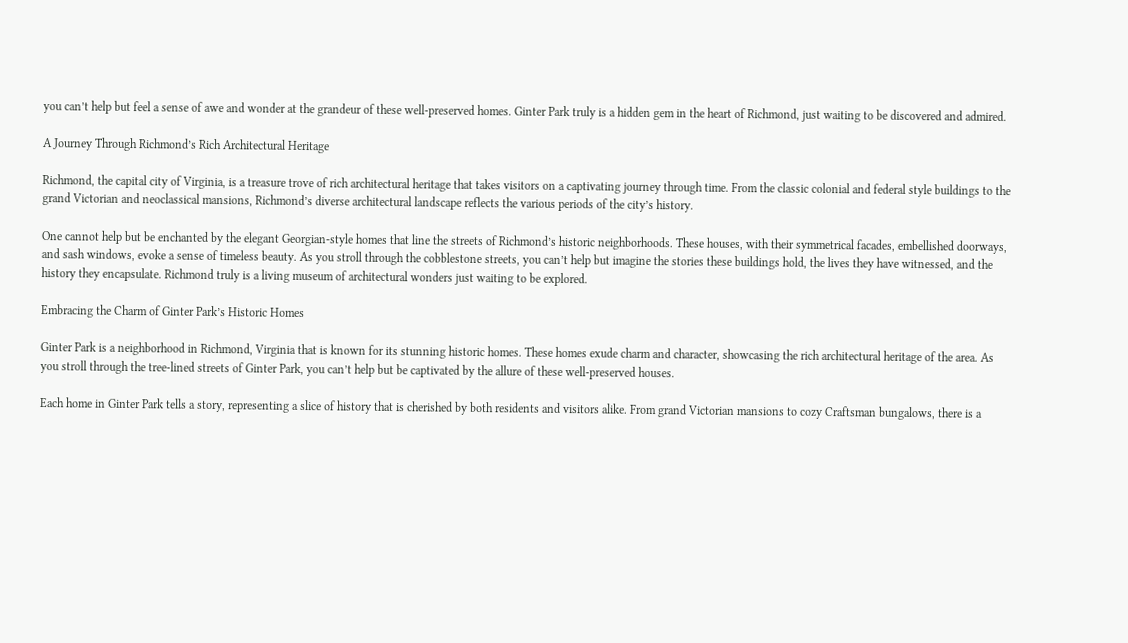you can’t help but feel a sense of awe and wonder at the grandeur of these well-preserved homes. Ginter Park truly is a hidden gem in the heart of Richmond, just waiting to be discovered and admired.

A Journey Through Richmond’s Rich Architectural Heritage

Richmond, the capital city of Virginia, is a treasure trove of rich architectural heritage that takes visitors on a captivating journey through time. From the classic colonial and federal style buildings to the grand Victorian and neoclassical mansions, Richmond’s diverse architectural landscape reflects the various periods of the city’s history.

One cannot help but be enchanted by the elegant Georgian-style homes that line the streets of Richmond’s historic neighborhoods. These houses, with their symmetrical facades, embellished doorways, and sash windows, evoke a sense of timeless beauty. As you stroll through the cobblestone streets, you can’t help but imagine the stories these buildings hold, the lives they have witnessed, and the history they encapsulate. Richmond truly is a living museum of architectural wonders just waiting to be explored.

Embracing the Charm of Ginter Park’s Historic Homes

Ginter Park is a neighborhood in Richmond, Virginia that is known for its stunning historic homes. These homes exude charm and character, showcasing the rich architectural heritage of the area. As you stroll through the tree-lined streets of Ginter Park, you can’t help but be captivated by the allure of these well-preserved houses.

Each home in Ginter Park tells a story, representing a slice of history that is cherished by both residents and visitors alike. From grand Victorian mansions to cozy Craftsman bungalows, there is a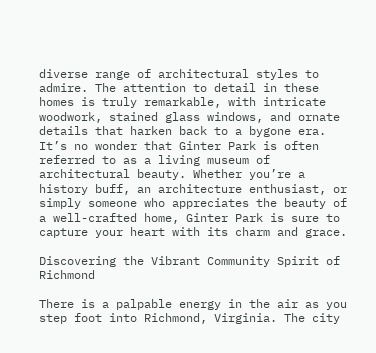diverse range of architectural styles to admire. The attention to detail in these homes is truly remarkable, with intricate woodwork, stained glass windows, and ornate details that harken back to a bygone era. It’s no wonder that Ginter Park is often referred to as a living museum of architectural beauty. Whether you’re a history buff, an architecture enthusiast, or simply someone who appreciates the beauty of a well-crafted home, Ginter Park is sure to capture your heart with its charm and grace.

Discovering the Vibrant Community Spirit of Richmond

There is a palpable energy in the air as you step foot into Richmond, Virginia. The city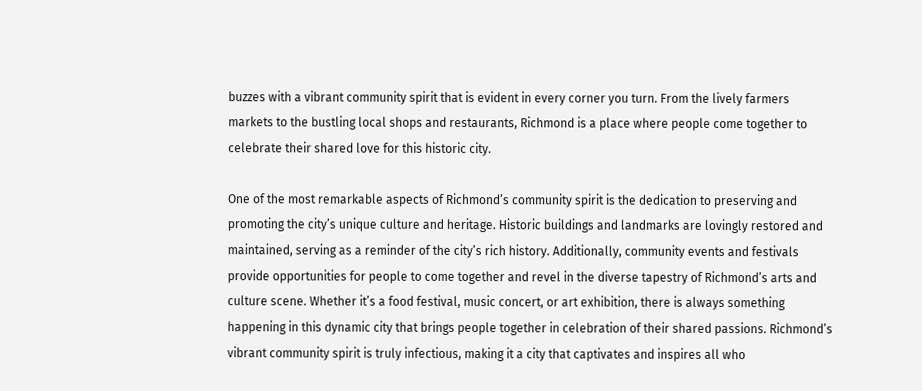buzzes with a vibrant community spirit that is evident in every corner you turn. From the lively farmers markets to the bustling local shops and restaurants, Richmond is a place where people come together to celebrate their shared love for this historic city.

One of the most remarkable aspects of Richmond’s community spirit is the dedication to preserving and promoting the city’s unique culture and heritage. Historic buildings and landmarks are lovingly restored and maintained, serving as a reminder of the city’s rich history. Additionally, community events and festivals provide opportunities for people to come together and revel in the diverse tapestry of Richmond’s arts and culture scene. Whether it’s a food festival, music concert, or art exhibition, there is always something happening in this dynamic city that brings people together in celebration of their shared passions. Richmond’s vibrant community spirit is truly infectious, making it a city that captivates and inspires all who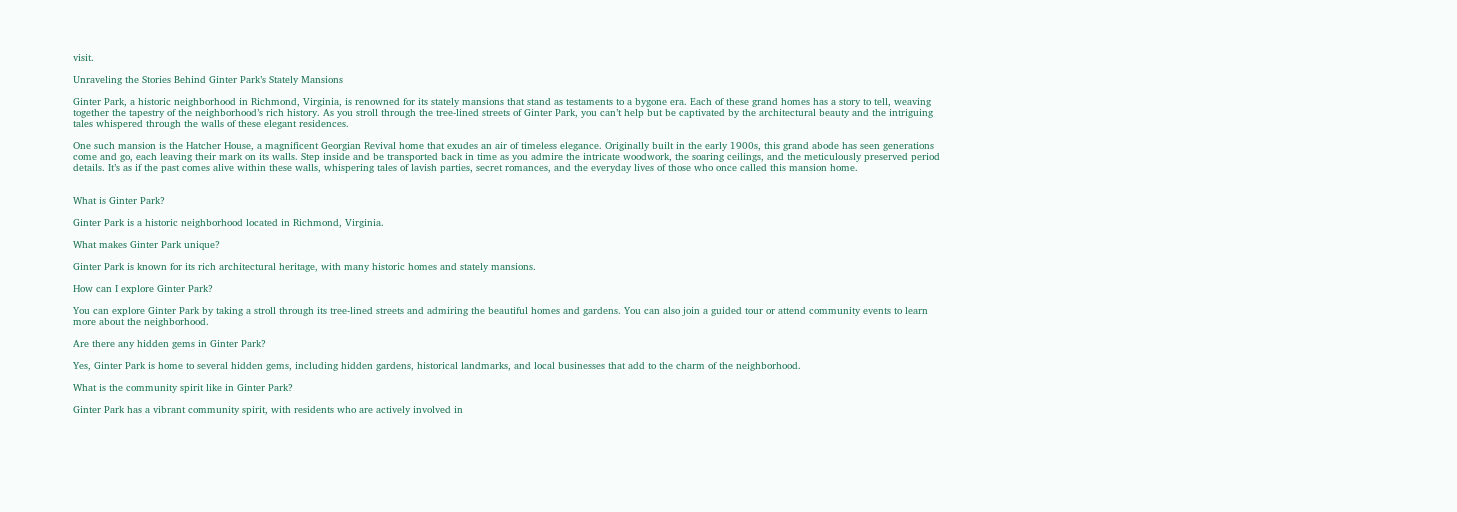visit.

Unraveling the Stories Behind Ginter Park’s Stately Mansions

Ginter Park, a historic neighborhood in Richmond, Virginia, is renowned for its stately mansions that stand as testaments to a bygone era. Each of these grand homes has a story to tell, weaving together the tapestry of the neighborhood’s rich history. As you stroll through the tree-lined streets of Ginter Park, you can’t help but be captivated by the architectural beauty and the intriguing tales whispered through the walls of these elegant residences.

One such mansion is the Hatcher House, a magnificent Georgian Revival home that exudes an air of timeless elegance. Originally built in the early 1900s, this grand abode has seen generations come and go, each leaving their mark on its walls. Step inside and be transported back in time as you admire the intricate woodwork, the soaring ceilings, and the meticulously preserved period details. It’s as if the past comes alive within these walls, whispering tales of lavish parties, secret romances, and the everyday lives of those who once called this mansion home.


What is Ginter Park?

Ginter Park is a historic neighborhood located in Richmond, Virginia.

What makes Ginter Park unique?

Ginter Park is known for its rich architectural heritage, with many historic homes and stately mansions.

How can I explore Ginter Park?

You can explore Ginter Park by taking a stroll through its tree-lined streets and admiring the beautiful homes and gardens. You can also join a guided tour or attend community events to learn more about the neighborhood.

Are there any hidden gems in Ginter Park?

Yes, Ginter Park is home to several hidden gems, including hidden gardens, historical landmarks, and local businesses that add to the charm of the neighborhood.

What is the community spirit like in Ginter Park?

Ginter Park has a vibrant community spirit, with residents who are actively involved in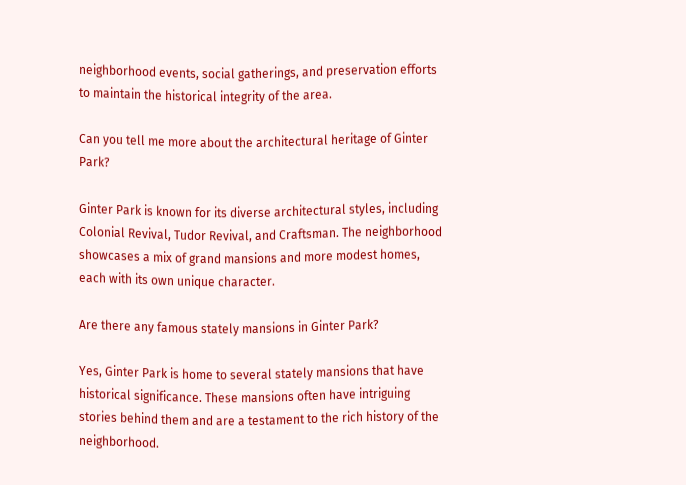neighborhood events, social gatherings, and preservation efforts to maintain the historical integrity of the area.

Can you tell me more about the architectural heritage of Ginter Park?

Ginter Park is known for its diverse architectural styles, including Colonial Revival, Tudor Revival, and Craftsman. The neighborhood showcases a mix of grand mansions and more modest homes, each with its own unique character.

Are there any famous stately mansions in Ginter Park?

Yes, Ginter Park is home to several stately mansions that have historical significance. These mansions often have intriguing stories behind them and are a testament to the rich history of the neighborhood.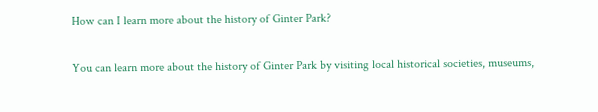How can I learn more about the history of Ginter Park?

You can learn more about the history of Ginter Park by visiting local historical societies, museums,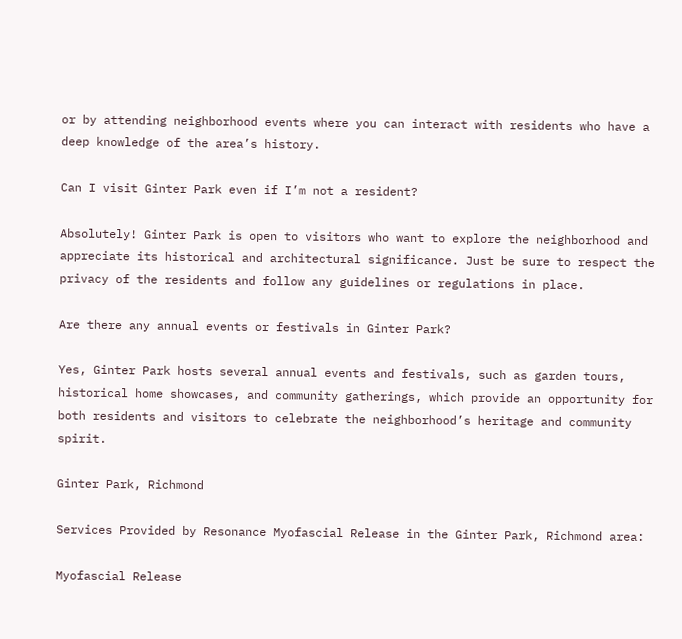or by attending neighborhood events where you can interact with residents who have a deep knowledge of the area’s history.

Can I visit Ginter Park even if I’m not a resident?

Absolutely! Ginter Park is open to visitors who want to explore the neighborhood and appreciate its historical and architectural significance. Just be sure to respect the privacy of the residents and follow any guidelines or regulations in place.

Are there any annual events or festivals in Ginter Park?

Yes, Ginter Park hosts several annual events and festivals, such as garden tours, historical home showcases, and community gatherings, which provide an opportunity for both residents and visitors to celebrate the neighborhood’s heritage and community spirit.

Ginter Park, Richmond

Services Provided by Resonance Myofascial Release in the Ginter Park, Richmond area:

Myofascial Release